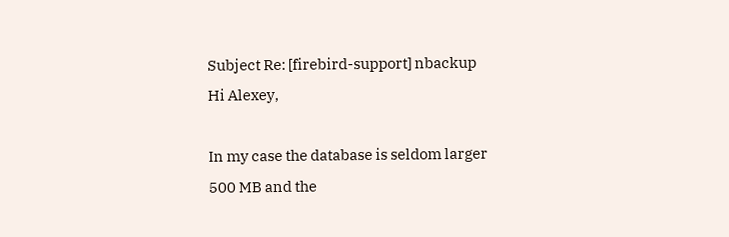Subject Re: [firebird-support] nbackup
Hi Alexey,

In my case the database is seldom larger 500 MB and the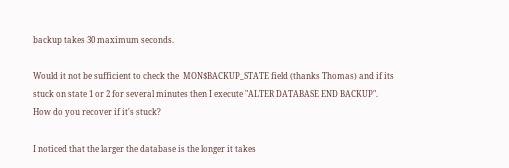backup takes 30 maximum seconds.

Would it not be sufficient to check the  MON$BACKUP_STATE field (thanks Thomas) and if its stuck on state 1 or 2 for several minutes then I execute "ALTER DATABASE END BACKUP".
How do you recover if it's stuck?

I noticed that the larger the database is the longer it takes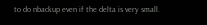to do nbackup even if the delta is very small.